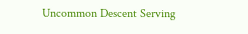Uncommon Descent Serving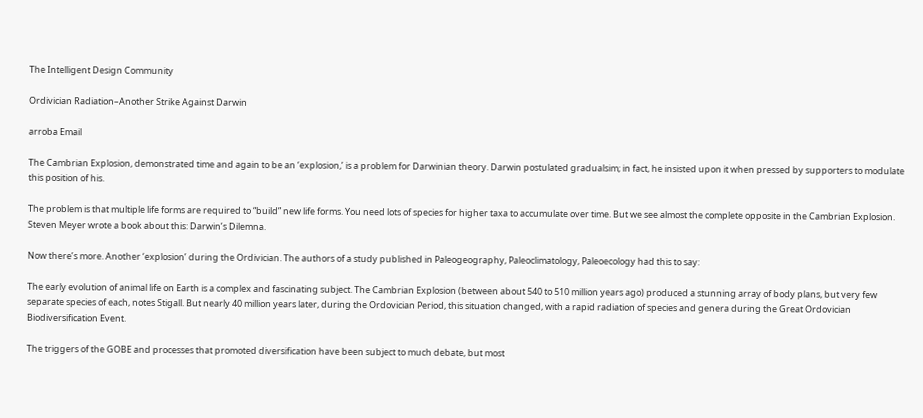The Intelligent Design Community

Ordivician Radiation–Another Strike Against Darwin

arroba Email

The Cambrian Explosion, demonstrated time and again to be an ‘explosion,’ is a problem for Darwinian theory. Darwin postulated gradualsim; in fact, he insisted upon it when pressed by supporters to modulate this position of his.

The problem is that multiple life forms are required to “build” new life forms. You need lots of species for higher taxa to accumulate over time. But we see almost the complete opposite in the Cambrian Explosion. Steven Meyer wrote a book about this: Darwin’s Dilemna.

Now there’s more. Another ‘explosion’ during the Ordivician. The authors of a study published in Paleogeography, Paleoclimatology, Paleoecology had this to say:

The early evolution of animal life on Earth is a complex and fascinating subject. The Cambrian Explosion (between about 540 to 510 million years ago) produced a stunning array of body plans, but very few separate species of each, notes Stigall. But nearly 40 million years later, during the Ordovician Period, this situation changed, with a rapid radiation of species and genera during the Great Ordovician Biodiversification Event.

The triggers of the GOBE and processes that promoted diversification have been subject to much debate, but most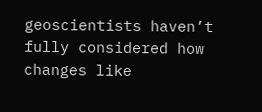geoscientists haven’t fully considered how changes like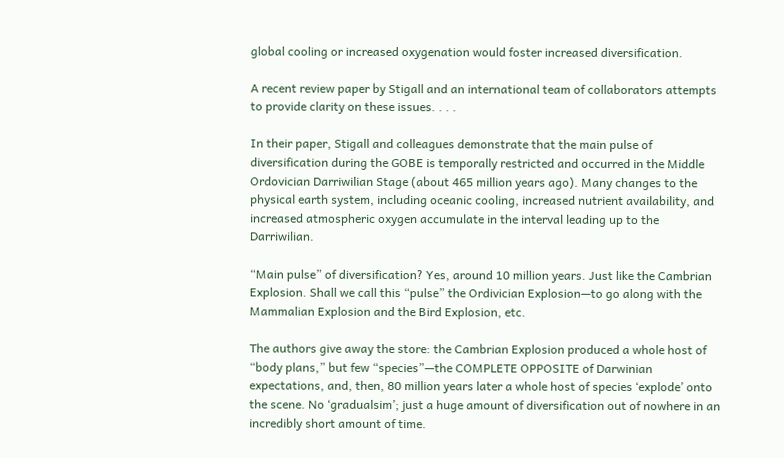global cooling or increased oxygenation would foster increased diversification.

A recent review paper by Stigall and an international team of collaborators attempts to provide clarity on these issues. . . .

In their paper, Stigall and colleagues demonstrate that the main pulse of diversification during the GOBE is temporally restricted and occurred in the Middle Ordovician Darriwilian Stage (about 465 million years ago). Many changes to the physical earth system, including oceanic cooling, increased nutrient availability, and increased atmospheric oxygen accumulate in the interval leading up to the Darriwilian.

“Main pulse” of diversification? Yes, around 10 million years. Just like the Cambrian Explosion. Shall we call this “pulse” the Ordivician Explosion—to go along with the Mammalian Explosion and the Bird Explosion, etc.

The authors give away the store: the Cambrian Explosion produced a whole host of “body plans,” but few “species”—the COMPLETE OPPOSITE of Darwinian expectations, and, then, 80 million years later a whole host of species ‘explode’ onto the scene. No ‘gradualsim’; just a huge amount of diversification out of nowhere in an incredibly short amount of time.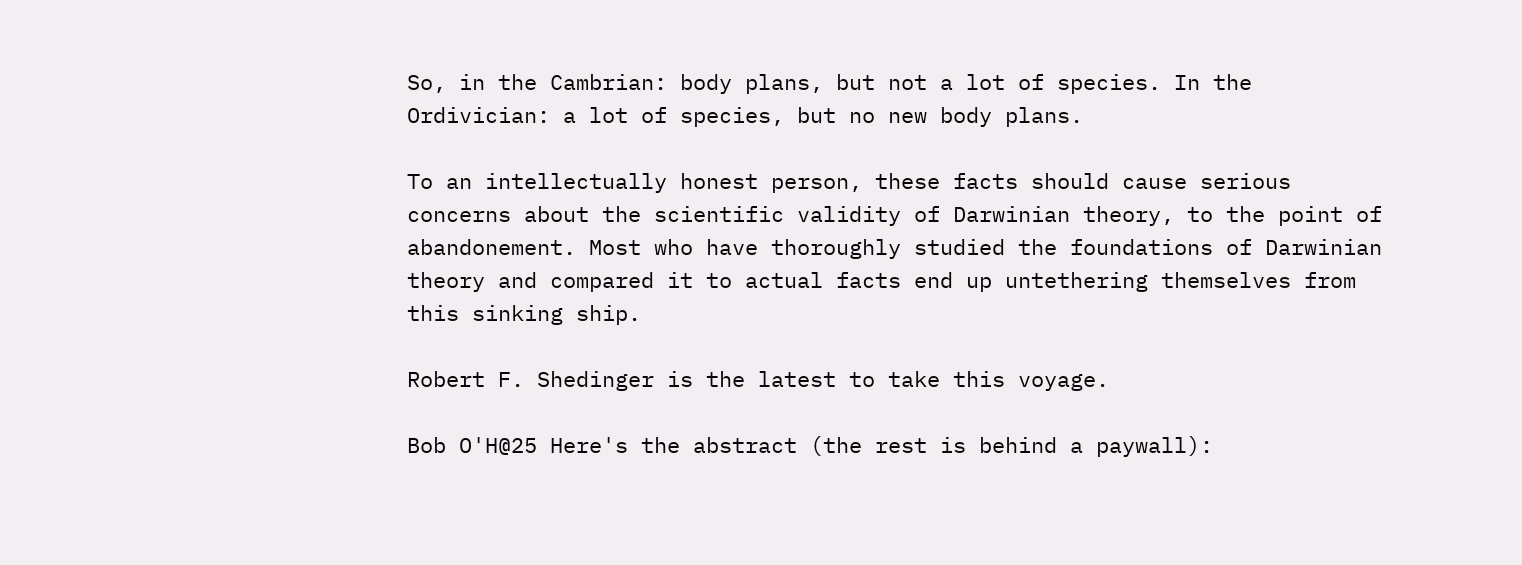So, in the Cambrian: body plans, but not a lot of species. In the Ordivician: a lot of species, but no new body plans.

To an intellectually honest person, these facts should cause serious concerns about the scientific validity of Darwinian theory, to the point of abandonement. Most who have thoroughly studied the foundations of Darwinian theory and compared it to actual facts end up untethering themselves from this sinking ship.

Robert F. Shedinger is the latest to take this voyage.

Bob O'H@25 Here's the abstract (the rest is behind a paywall):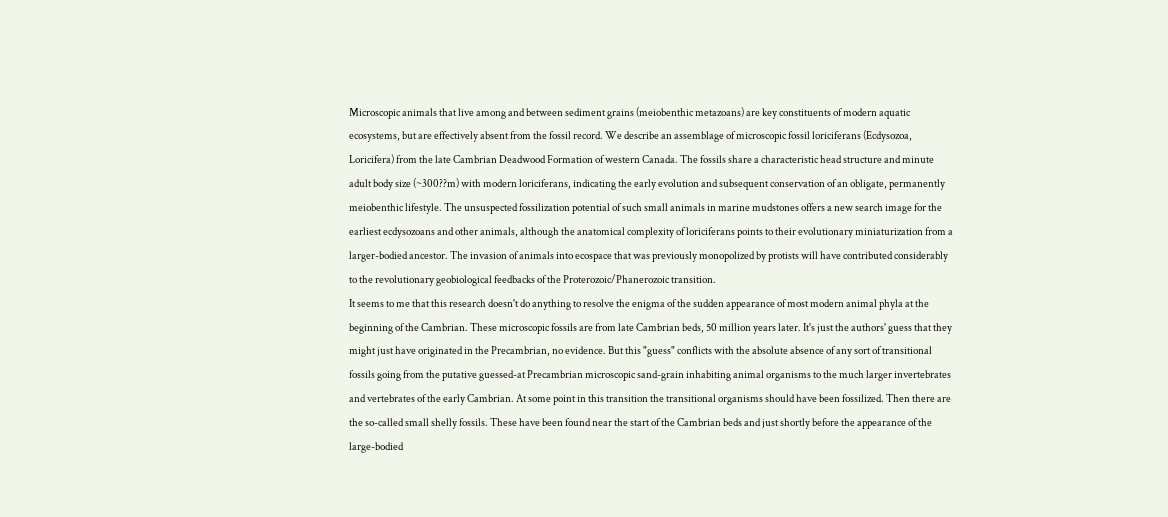Microscopic animals that live among and between sediment grains (meiobenthic metazoans) are key constituents of modern aquatic ecosystems, but are effectively absent from the fossil record. We describe an assemblage of microscopic fossil loriciferans (Ecdysozoa, Loricifera) from the late Cambrian Deadwood Formation of western Canada. The fossils share a characteristic head structure and minute adult body size (~300??m) with modern loriciferans, indicating the early evolution and subsequent conservation of an obligate, permanently meiobenthic lifestyle. The unsuspected fossilization potential of such small animals in marine mudstones offers a new search image for the earliest ecdysozoans and other animals, although the anatomical complexity of loriciferans points to their evolutionary miniaturization from a larger-bodied ancestor. The invasion of animals into ecospace that was previously monopolized by protists will have contributed considerably to the revolutionary geobiological feedbacks of the Proterozoic/Phanerozoic transition.
It seems to me that this research doesn't do anything to resolve the enigma of the sudden appearance of most modern animal phyla at the beginning of the Cambrian. These microscopic fossils are from late Cambrian beds, 50 million years later. It's just the authors' guess that they might just have originated in the Precambrian, no evidence. But this "guess" conflicts with the absolute absence of any sort of transitional fossils going from the putative guessed-at Precambrian microscopic sand-grain inhabiting animal organisms to the much larger invertebrates and vertebrates of the early Cambrian. At some point in this transition the transitional organisms should have been fossilized. Then there are the so-called small shelly fossils. These have been found near the start of the Cambrian beds and just shortly before the appearance of the large-bodied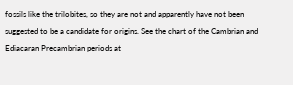fossils like the trilobites, so they are not and apparently have not been suggested to be a candidate for origins. See the chart of the Cambrian and Ediacaran Precambrian periods at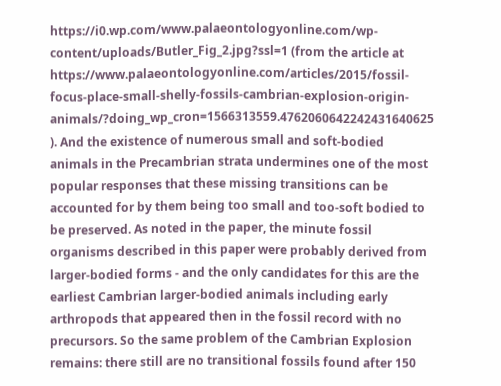https://i0.wp.com/www.palaeontologyonline.com/wp-content/uploads/Butler_Fig_2.jpg?ssl=1 (from the article at https://www.palaeontologyonline.com/articles/2015/fossil-focus-place-small-shelly-fossils-cambrian-explosion-origin-animals/?doing_wp_cron=1566313559.4762060642242431640625 ). And the existence of numerous small and soft-bodied animals in the Precambrian strata undermines one of the most popular responses that these missing transitions can be accounted for by them being too small and too-soft bodied to be preserved. As noted in the paper, the minute fossil organisms described in this paper were probably derived from larger-bodied forms - and the only candidates for this are the earliest Cambrian larger-bodied animals including early arthropods that appeared then in the fossil record with no precursors. So the same problem of the Cambrian Explosion remains: there still are no transitional fossils found after 150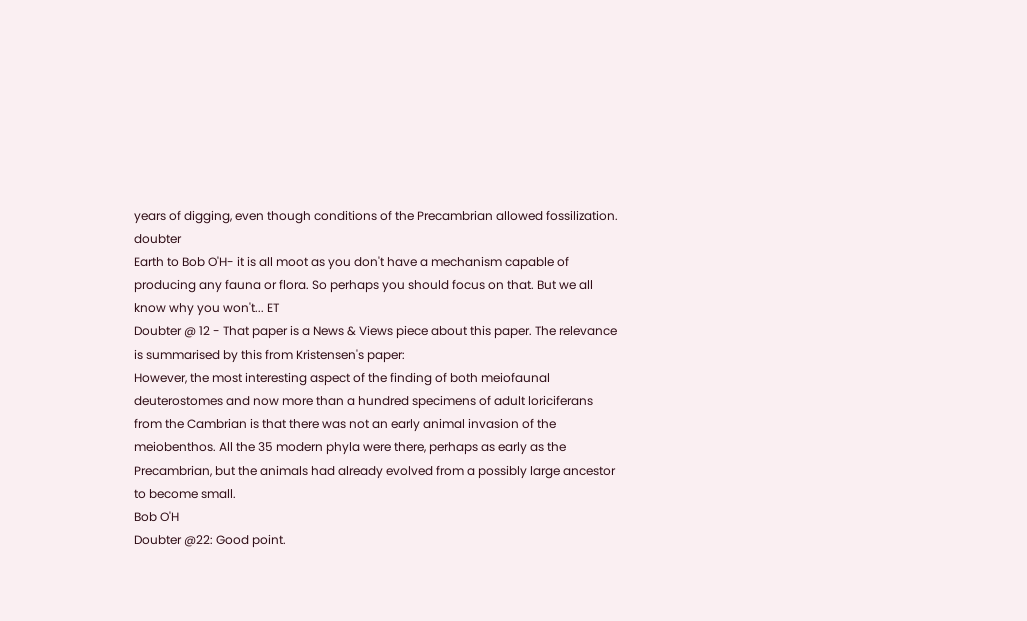years of digging, even though conditions of the Precambrian allowed fossilization. doubter
Earth to Bob O'H- it is all moot as you don't have a mechanism capable of producing any fauna or flora. So perhaps you should focus on that. But we all know why you won't... ET
Doubter @ 12 - That paper is a News & Views piece about this paper. The relevance is summarised by this from Kristensen's paper:
However, the most interesting aspect of the finding of both meiofaunal deuterostomes and now more than a hundred specimens of adult loriciferans from the Cambrian is that there was not an early animal invasion of the meiobenthos. All the 35 modern phyla were there, perhaps as early as the Precambrian, but the animals had already evolved from a possibly large ancestor to become small.
Bob O'H
Doubter @22: Good point.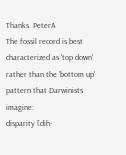Thanks. PeterA
The fossil record is best characterized as 'top down' rather than the 'bottom up' pattern that Darwinists imagine:
disparity [dih-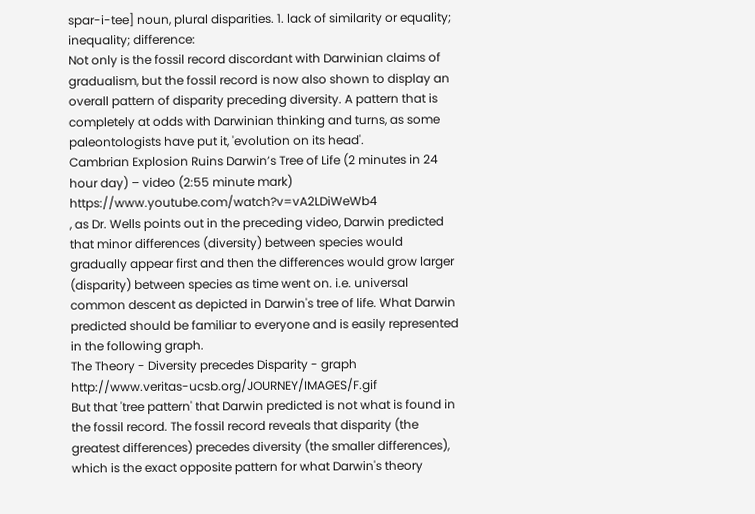spar-i-tee] noun, plural disparities. 1. lack of similarity or equality; inequality; difference:
Not only is the fossil record discordant with Darwinian claims of gradualism, but the fossil record is now also shown to display an overall pattern of disparity preceding diversity. A pattern that is completely at odds with Darwinian thinking and turns, as some paleontologists have put it, 'evolution on its head'.
Cambrian Explosion Ruins Darwin’s Tree of Life (2 minutes in 24 hour day) – video (2:55 minute mark) https://www.youtube.com/watch?v=vA2LDiWeWb4
, as Dr. Wells points out in the preceding video, Darwin predicted that minor differences (diversity) between species would gradually appear first and then the differences would grow larger (disparity) between species as time went on. i.e. universal common descent as depicted in Darwin's tree of life. What Darwin predicted should be familiar to everyone and is easily represented in the following graph.
The Theory - Diversity precedes Disparity - graph http://www.veritas-ucsb.org/JOURNEY/IMAGES/F.gif
But that 'tree pattern' that Darwin predicted is not what is found in the fossil record. The fossil record reveals that disparity (the greatest differences) precedes diversity (the smaller differences), which is the exact opposite pattern for what Darwin's theory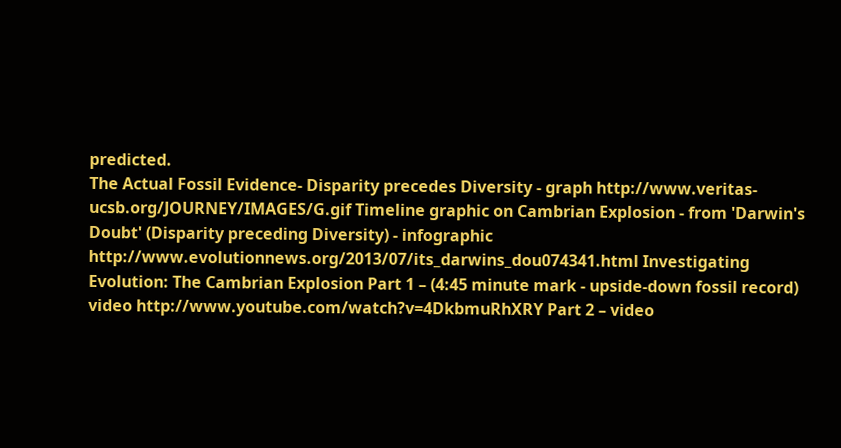predicted.
The Actual Fossil Evidence- Disparity precedes Diversity - graph http://www.veritas-ucsb.org/JOURNEY/IMAGES/G.gif Timeline graphic on Cambrian Explosion - from 'Darwin's Doubt' (Disparity preceding Diversity) - infographic http://www.evolutionnews.org/2013/07/its_darwins_dou074341.html Investigating Evolution: The Cambrian Explosion Part 1 – (4:45 minute mark - upside-down fossil record) video http://www.youtube.com/watch?v=4DkbmuRhXRY Part 2 – video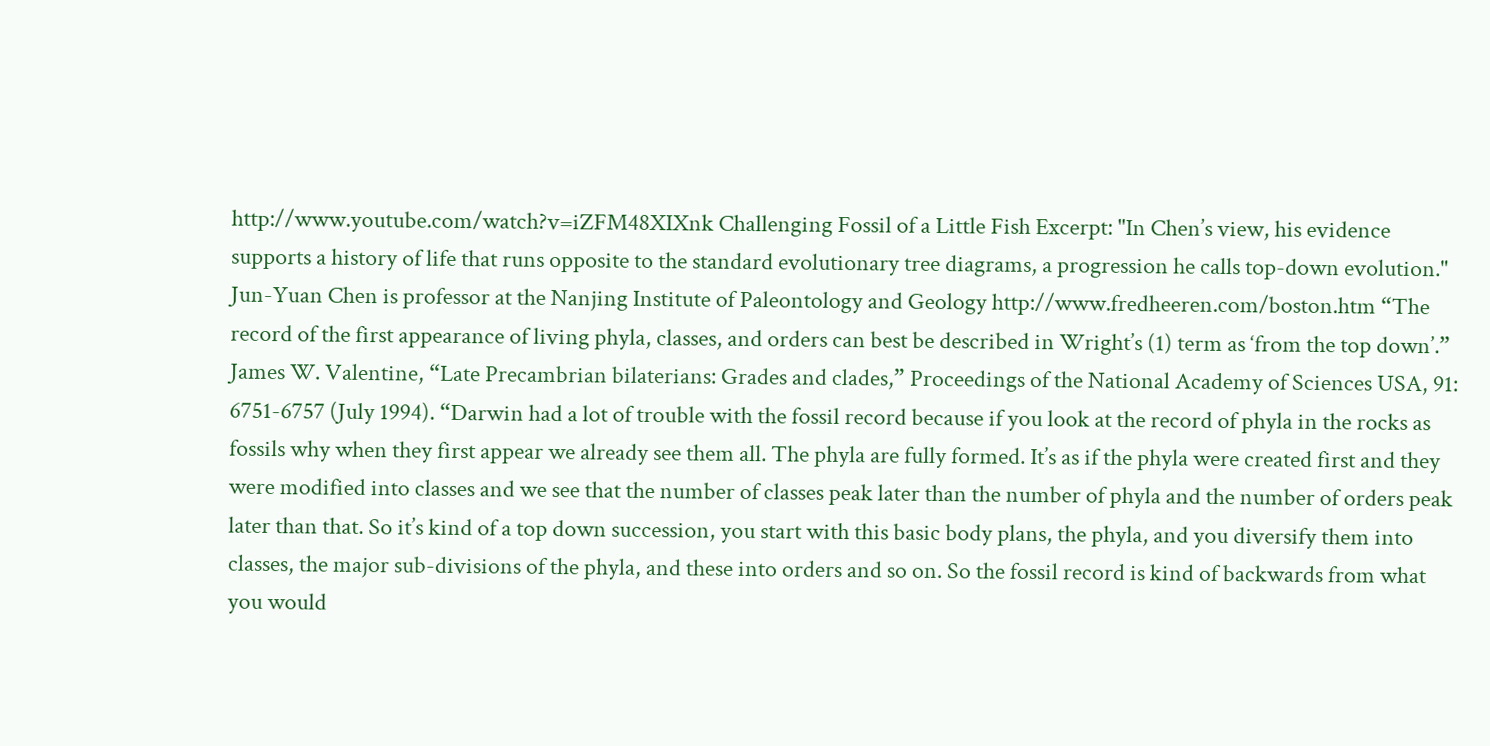http://www.youtube.com/watch?v=iZFM48XIXnk Challenging Fossil of a Little Fish Excerpt: "In Chen’s view, his evidence supports a history of life that runs opposite to the standard evolutionary tree diagrams, a progression he calls top-down evolution." Jun-Yuan Chen is professor at the Nanjing Institute of Paleontology and Geology http://www.fredheeren.com/boston.htm “The record of the first appearance of living phyla, classes, and orders can best be described in Wright’s (1) term as ‘from the top down’.” James W. Valentine, “Late Precambrian bilaterians: Grades and clades,” Proceedings of the National Academy of Sciences USA, 91: 6751-6757 (July 1994). “Darwin had a lot of trouble with the fossil record because if you look at the record of phyla in the rocks as fossils why when they first appear we already see them all. The phyla are fully formed. It’s as if the phyla were created first and they were modified into classes and we see that the number of classes peak later than the number of phyla and the number of orders peak later than that. So it’s kind of a top down succession, you start with this basic body plans, the phyla, and you diversify them into classes, the major sub-divisions of the phyla, and these into orders and so on. So the fossil record is kind of backwards from what you would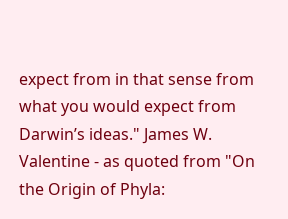expect from in that sense from what you would expect from Darwin’s ideas." James W. Valentine - as quoted from "On the Origin of Phyla: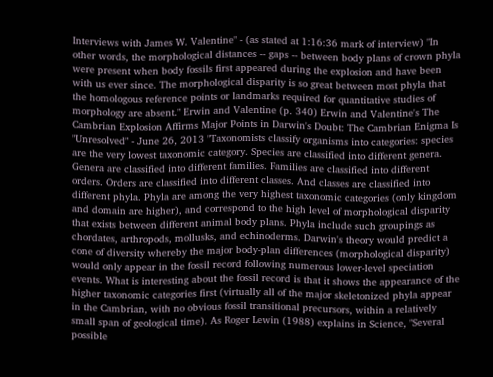Interviews with James W. Valentine" - (as stated at 1:16:36 mark of interview) "In other words, the morphological distances -- gaps -- between body plans of crown phyla were present when body fossils first appeared during the explosion and have been with us ever since. The morphological disparity is so great between most phyla that the homologous reference points or landmarks required for quantitative studies of morphology are absent." Erwin and Valentine (p. 340) Erwin and Valentine's The Cambrian Explosion Affirms Major Points in Darwin's Doubt: The Cambrian Enigma Is "Unresolved" - June 26, 2013 "Taxonomists classify organisms into categories: species are the very lowest taxonomic category. Species are classified into different genera. Genera are classified into different families. Families are classified into different orders. Orders are classified into different classes. And classes are classified into different phyla. Phyla are among the very highest taxonomic categories (only kingdom and domain are higher), and correspond to the high level of morphological disparity that exists between different animal body plans. Phyla include such groupings as chordates, arthropods, mollusks, and echinoderms. Darwin's theory would predict a cone of diversity whereby the major body-plan differences (morphological disparity) would only appear in the fossil record following numerous lower-level speciation events. What is interesting about the fossil record is that it shows the appearance of the higher taxonomic categories first (virtually all of the major skeletonized phyla appear in the Cambrian, with no obvious fossil transitional precursors, within a relatively small span of geological time). As Roger Lewin (1988) explains in Science, "Several possible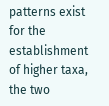patterns exist for the establishment of higher taxa, the two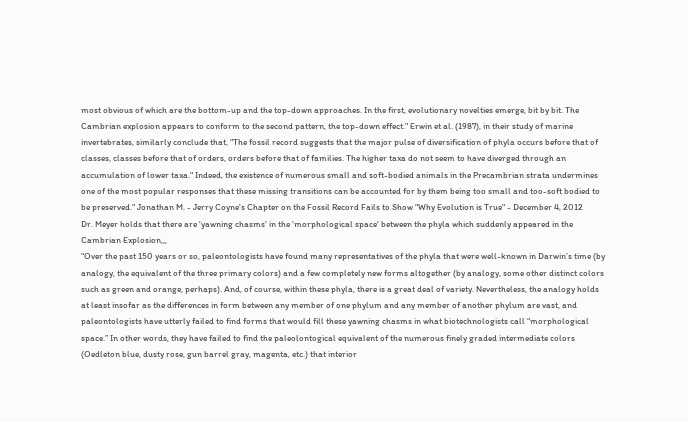most obvious of which are the bottom-up and the top-down approaches. In the first, evolutionary novelties emerge, bit by bit. The Cambrian explosion appears to conform to the second pattern, the top-down effect." Erwin et al. (1987), in their study of marine invertebrates, similarly conclude that, "The fossil record suggests that the major pulse of diversification of phyla occurs before that of classes, classes before that of orders, orders before that of families. The higher taxa do not seem to have diverged through an accumulation of lower taxa." Indeed, the existence of numerous small and soft-bodied animals in the Precambrian strata undermines one of the most popular responses that these missing transitions can be accounted for by them being too small and too-soft bodied to be preserved." Jonathan M. - Jerry Coyne's Chapter on the Fossil Record Fails to Show "Why Evolution is True" - December 4, 2012
Dr. Meyer holds that there are 'yawning chasms' in the 'morphological space' between the phyla which suddenly appeared in the Cambrian Explosion,,,
"Over the past 150 years or so, paleontologists have found many representatives of the phyla that were well-known in Darwin’s time (by analogy, the equivalent of the three primary colors) and a few completely new forms altogether (by analogy, some other distinct colors such as green and orange, perhaps). And, of course, within these phyla, there is a great deal of variety. Nevertheless, the analogy holds at least insofar as the differences in form between any member of one phylum and any member of another phylum are vast, and paleontologists have utterly failed to find forms that would fill these yawning chasms in what biotechnologists call “morphological space.” In other words, they have failed to find the paleolontogical equivalent of the numerous finely graded intermediate colors (Oedleton blue, dusty rose, gun barrel gray, magenta, etc.) that interior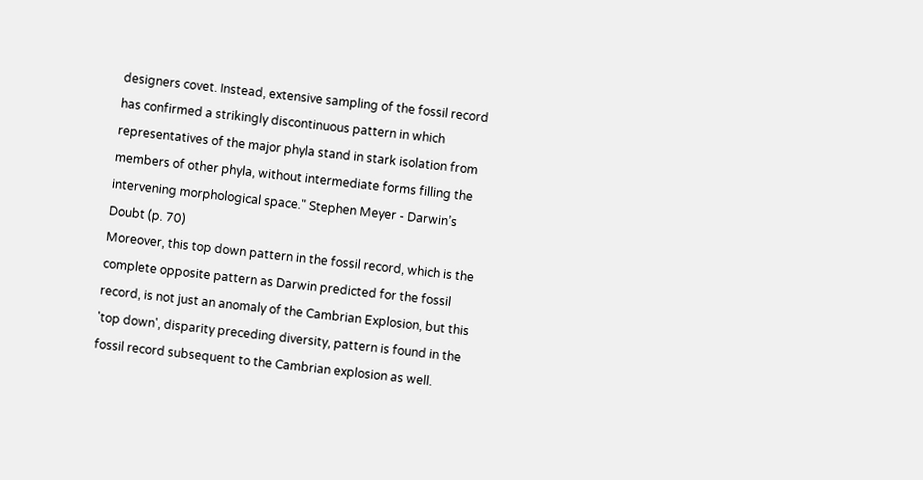designers covet. Instead, extensive sampling of the fossil record has confirmed a strikingly discontinuous pattern in which representatives of the major phyla stand in stark isolation from members of other phyla, without intermediate forms filling the intervening morphological space." Stephen Meyer - Darwin’s Doubt (p. 70)
Moreover, this top down pattern in the fossil record, which is the complete opposite pattern as Darwin predicted for the fossil record, is not just an anomaly of the Cambrian Explosion, but this 'top down', disparity preceding diversity, pattern is found in the fossil record subsequent to the Cambrian explosion as well.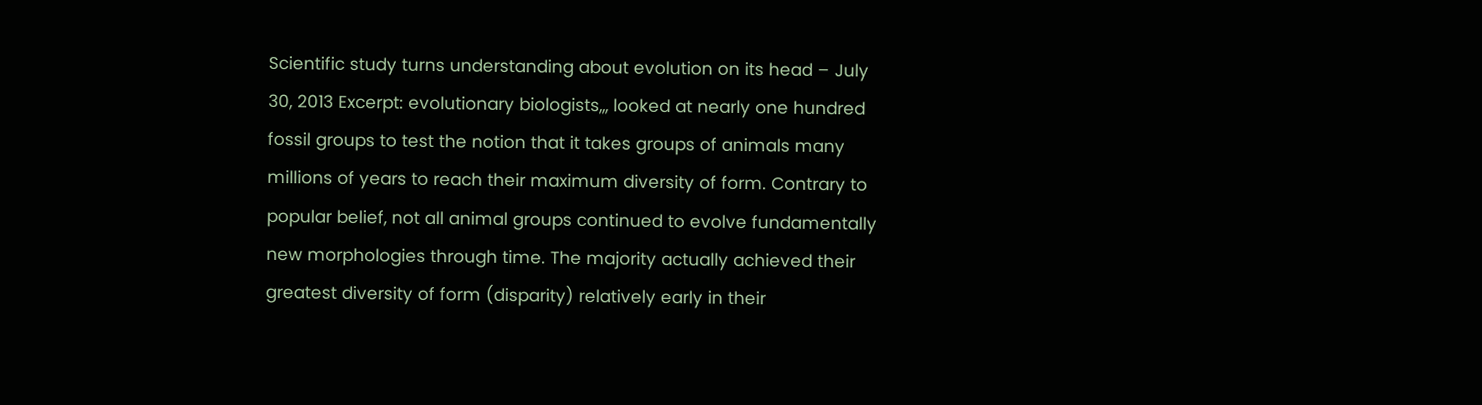Scientific study turns understanding about evolution on its head – July 30, 2013 Excerpt: evolutionary biologists,,, looked at nearly one hundred fossil groups to test the notion that it takes groups of animals many millions of years to reach their maximum diversity of form. Contrary to popular belief, not all animal groups continued to evolve fundamentally new morphologies through time. The majority actually achieved their greatest diversity of form (disparity) relatively early in their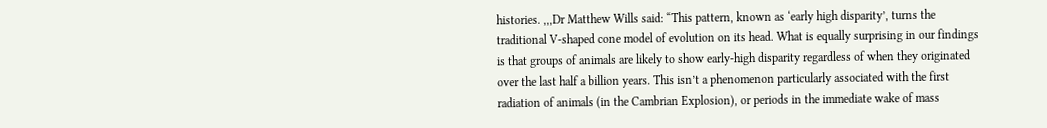histories. ,,,Dr Matthew Wills said: “This pattern, known as ‘early high disparity’, turns the traditional V-shaped cone model of evolution on its head. What is equally surprising in our findings is that groups of animals are likely to show early-high disparity regardless of when they originated over the last half a billion years. This isn’t a phenomenon particularly associated with the first radiation of animals (in the Cambrian Explosion), or periods in the immediate wake of mass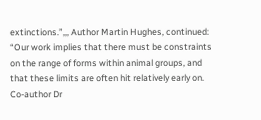extinctions.”,,, Author Martin Hughes, continued: “Our work implies that there must be constraints on the range of forms within animal groups, and that these limits are often hit relatively early on. Co-author Dr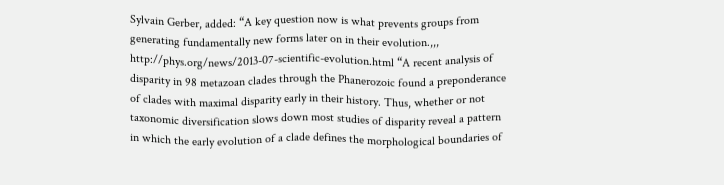Sylvain Gerber, added: “A key question now is what prevents groups from generating fundamentally new forms later on in their evolution.,,, http://phys.org/news/2013-07-scientific-evolution.html “A recent analysis of disparity in 98 metazoan clades through the Phanerozoic found a preponderance of clades with maximal disparity early in their history. Thus, whether or not taxonomic diversification slows down most studies of disparity reveal a pattern in which the early evolution of a clade defines the morphological boundaries of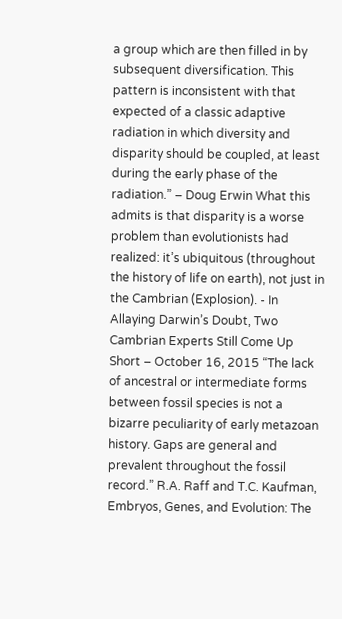a group which are then filled in by subsequent diversification. This pattern is inconsistent with that expected of a classic adaptive radiation in which diversity and disparity should be coupled, at least during the early phase of the radiation.” – Doug Erwin What this admits is that disparity is a worse problem than evolutionists had realized: it’s ubiquitous (throughout the history of life on earth), not just in the Cambrian (Explosion). - In Allaying Darwin’s Doubt, Two Cambrian Experts Still Come Up Short – October 16, 2015 “The lack of ancestral or intermediate forms between fossil species is not a bizarre peculiarity of early metazoan history. Gaps are general and prevalent throughout the fossil record.” R.A. Raff and T.C. Kaufman, Embryos, Genes, and Evolution: The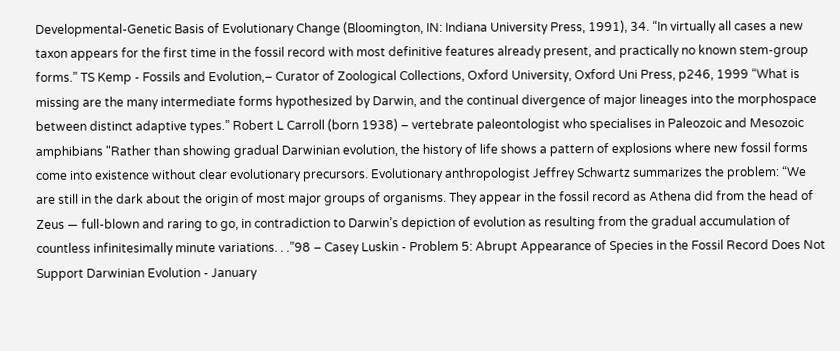Developmental-Genetic Basis of Evolutionary Change (Bloomington, IN: Indiana University Press, 1991), 34. “In virtually all cases a new taxon appears for the first time in the fossil record with most definitive features already present, and practically no known stem-group forms.” TS Kemp - Fossils and Evolution,– Curator of Zoological Collections, Oxford University, Oxford Uni Press, p246, 1999 “What is missing are the many intermediate forms hypothesized by Darwin, and the continual divergence of major lineages into the morphospace between distinct adaptive types.” Robert L Carroll (born 1938) – vertebrate paleontologist who specialises in Paleozoic and Mesozoic amphibians "Rather than showing gradual Darwinian evolution, the history of life shows a pattern of explosions where new fossil forms come into existence without clear evolutionary precursors. Evolutionary anthropologist Jeffrey Schwartz summarizes the problem: “We are still in the dark about the origin of most major groups of organisms. They appear in the fossil record as Athena did from the head of Zeus — full-blown and raring to go, in contradiction to Darwin’s depiction of evolution as resulting from the gradual accumulation of countless infinitesimally minute variations. . .”98 – Casey Luskin - Problem 5: Abrupt Appearance of Species in the Fossil Record Does Not Support Darwinian Evolution - January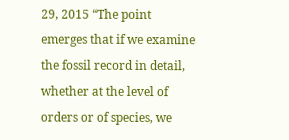29, 2015 “The point emerges that if we examine the fossil record in detail, whether at the level of orders or of species, we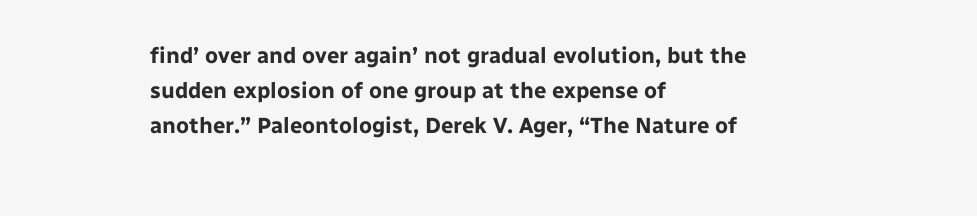find’ over and over again’ not gradual evolution, but the sudden explosion of one group at the expense of another.” Paleontologist, Derek V. Ager, “The Nature of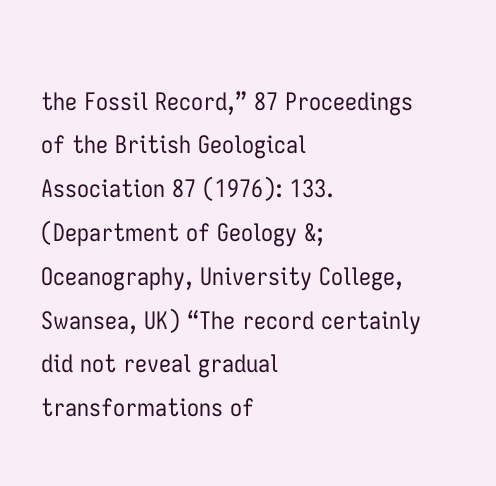the Fossil Record,” 87 Proceedings of the British Geological Association 87 (1976): 133. (Department of Geology &; Oceanography, University College, Swansea, UK) “The record certainly did not reveal gradual transformations of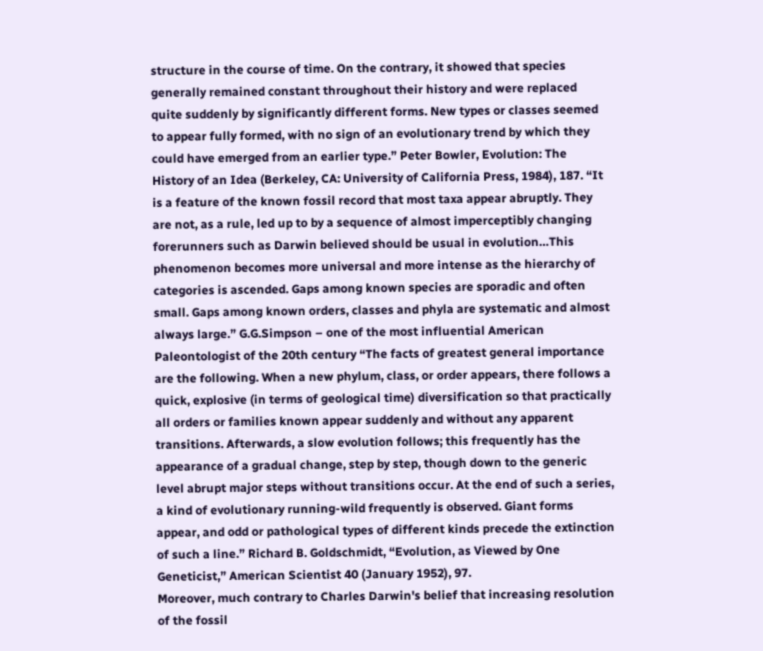structure in the course of time. On the contrary, it showed that species generally remained constant throughout their history and were replaced quite suddenly by significantly different forms. New types or classes seemed to appear fully formed, with no sign of an evolutionary trend by which they could have emerged from an earlier type.” Peter Bowler, Evolution: The History of an Idea (Berkeley, CA: University of California Press, 1984), 187. “It is a feature of the known fossil record that most taxa appear abruptly. They are not, as a rule, led up to by a sequence of almost imperceptibly changing forerunners such as Darwin believed should be usual in evolution…This phenomenon becomes more universal and more intense as the hierarchy of categories is ascended. Gaps among known species are sporadic and often small. Gaps among known orders, classes and phyla are systematic and almost always large.” G.G.Simpson – one of the most influential American Paleontologist of the 20th century “The facts of greatest general importance are the following. When a new phylum, class, or order appears, there follows a quick, explosive (in terms of geological time) diversification so that practically all orders or families known appear suddenly and without any apparent transitions. Afterwards, a slow evolution follows; this frequently has the appearance of a gradual change, step by step, though down to the generic level abrupt major steps without transitions occur. At the end of such a series, a kind of evolutionary running-wild frequently is observed. Giant forms appear, and odd or pathological types of different kinds precede the extinction of such a line.” Richard B. Goldschmidt, “Evolution, as Viewed by One Geneticist,” American Scientist 40 (January 1952), 97.
Moreover, much contrary to Charles Darwin's belief that increasing resolution of the fossil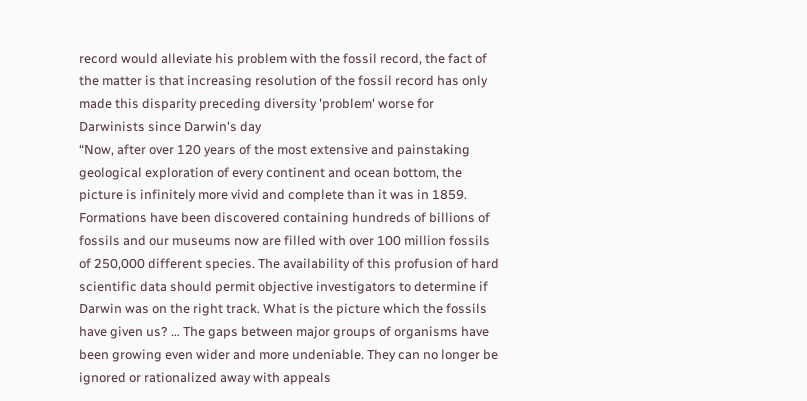record would alleviate his problem with the fossil record, the fact of the matter is that increasing resolution of the fossil record has only made this disparity preceding diversity 'problem' worse for Darwinists since Darwin's day
“Now, after over 120 years of the most extensive and painstaking geological exploration of every continent and ocean bottom, the picture is infinitely more vivid and complete than it was in 1859. Formations have been discovered containing hundreds of billions of fossils and our museums now are filled with over 100 million fossils of 250,000 different species. The availability of this profusion of hard scientific data should permit objective investigators to determine if Darwin was on the right track. What is the picture which the fossils have given us? … The gaps between major groups of organisms have been growing even wider and more undeniable. They can no longer be ignored or rationalized away with appeals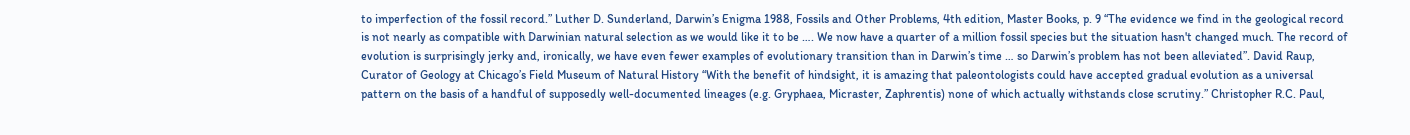to imperfection of the fossil record.” Luther D. Sunderland, Darwin’s Enigma 1988, Fossils and Other Problems, 4th edition, Master Books, p. 9 “The evidence we find in the geological record is not nearly as compatible with Darwinian natural selection as we would like it to be …. We now have a quarter of a million fossil species but the situation hasn't changed much. The record of evolution is surprisingly jerky and, ironically, we have even fewer examples of evolutionary transition than in Darwin’s time … so Darwin’s problem has not been alleviated”. David Raup, Curator of Geology at Chicago’s Field Museum of Natural History “With the benefit of hindsight, it is amazing that paleontologists could have accepted gradual evolution as a universal pattern on the basis of a handful of supposedly well-documented lineages (e.g. Gryphaea, Micraster, Zaphrentis) none of which actually withstands close scrutiny.” Christopher R.C. Paul,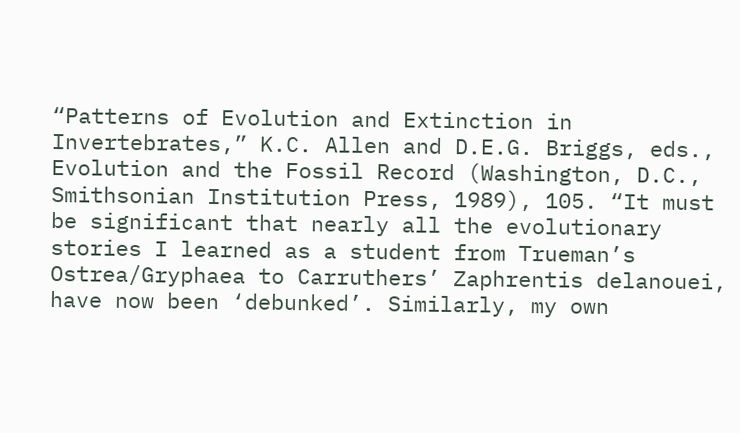“Patterns of Evolution and Extinction in Invertebrates,” K.C. Allen and D.E.G. Briggs, eds., Evolution and the Fossil Record (Washington, D.C., Smithsonian Institution Press, 1989), 105. “It must be significant that nearly all the evolutionary stories I learned as a student from Trueman’s Ostrea/Gryphaea to Carruthers’ Zaphrentis delanouei, have now been ‘debunked’. Similarly, my own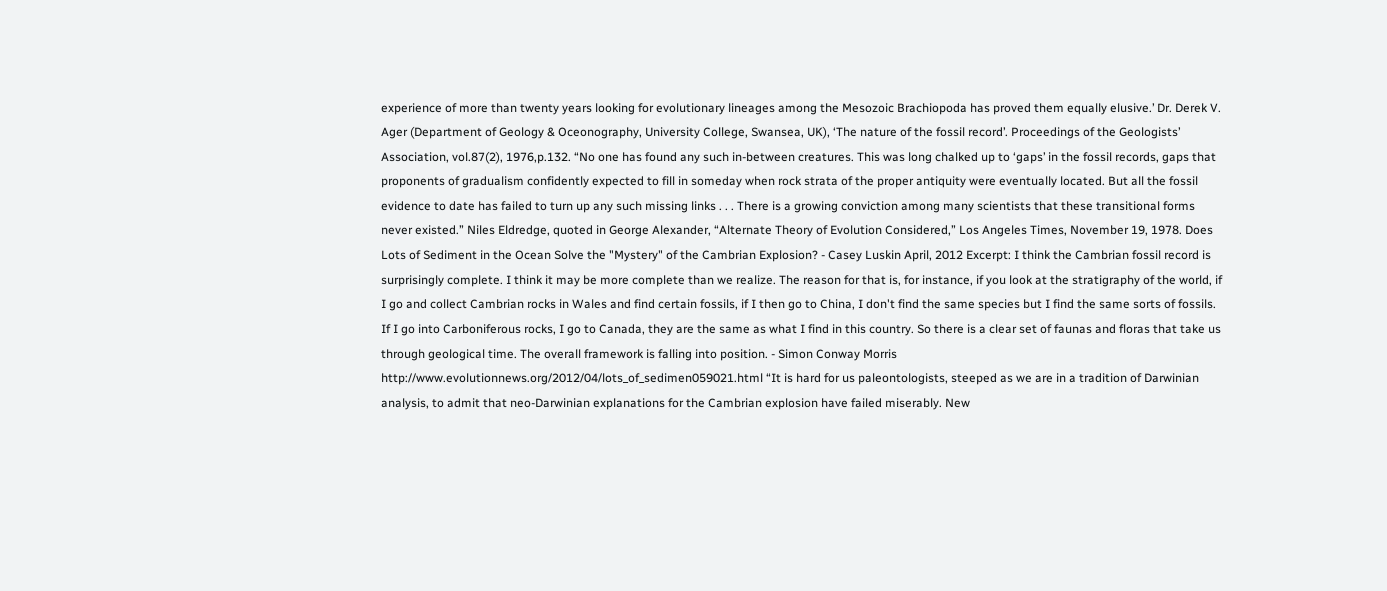experience of more than twenty years looking for evolutionary lineages among the Mesozoic Brachiopoda has proved them equally elusive.’ Dr. Derek V. Ager (Department of Geology & Oceonography, University College, Swansea, UK), ‘The nature of the fossil record’. Proceedings of the Geologists’ Association, vol.87(2), 1976,p.132. “No one has found any such in-between creatures. This was long chalked up to ‘gaps’ in the fossil records, gaps that proponents of gradualism confidently expected to fill in someday when rock strata of the proper antiquity were eventually located. But all the fossil evidence to date has failed to turn up any such missing links . . . There is a growing conviction among many scientists that these transitional forms never existed.” Niles Eldredge, quoted in George Alexander, “Alternate Theory of Evolution Considered,” Los Angeles Times, November 19, 1978. Does Lots of Sediment in the Ocean Solve the "Mystery" of the Cambrian Explosion? - Casey Luskin April, 2012 Excerpt: I think the Cambrian fossil record is surprisingly complete. I think it may be more complete than we realize. The reason for that is, for instance, if you look at the stratigraphy of the world, if I go and collect Cambrian rocks in Wales and find certain fossils, if I then go to China, I don't find the same species but I find the same sorts of fossils. If I go into Carboniferous rocks, I go to Canada, they are the same as what I find in this country. So there is a clear set of faunas and floras that take us through geological time. The overall framework is falling into position. - Simon Conway Morris http://www.evolutionnews.org/2012/04/lots_of_sedimen059021.html “It is hard for us paleontologists, steeped as we are in a tradition of Darwinian analysis, to admit that neo-Darwinian explanations for the Cambrian explosion have failed miserably. New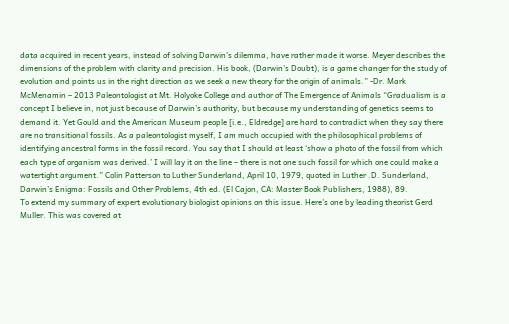data acquired in recent years, instead of solving Darwin’s dilemma, have rather made it worse. Meyer describes the dimensions of the problem with clarity and precision. His book, (Darwin's Doubt), is a game changer for the study of evolution and points us in the right direction as we seek a new theory for the origin of animals.” -Dr. Mark McMenamin – 2013 Paleontologist at Mt. Holyoke College and author of The Emergence of Animals “Gradualism is a concept I believe in, not just because of Darwin’s authority, but because my understanding of genetics seems to demand it. Yet Gould and the American Museum people [i.e., Eldredge] are hard to contradict when they say there are no transitional fossils. As a paleontologist myself, I am much occupied with the philosophical problems of identifying ancestral forms in the fossil record. You say that I should at least ‘show a photo of the fossil from which each type of organism was derived.’ I will lay it on the line – there is not one such fossil for which one could make a watertight argument.” Colin Patterson to Luther Sunderland, April 10, 1979, quoted in Luther .D. Sunderland, Darwin’s Enigma: Fossils and Other Problems, 4th ed. (El Cajon, CA: Master Book Publishers, 1988), 89.
To extend my summary of expert evolutionary biologist opinions on this issue. Here's one by leading theorist Gerd Muller. This was covered at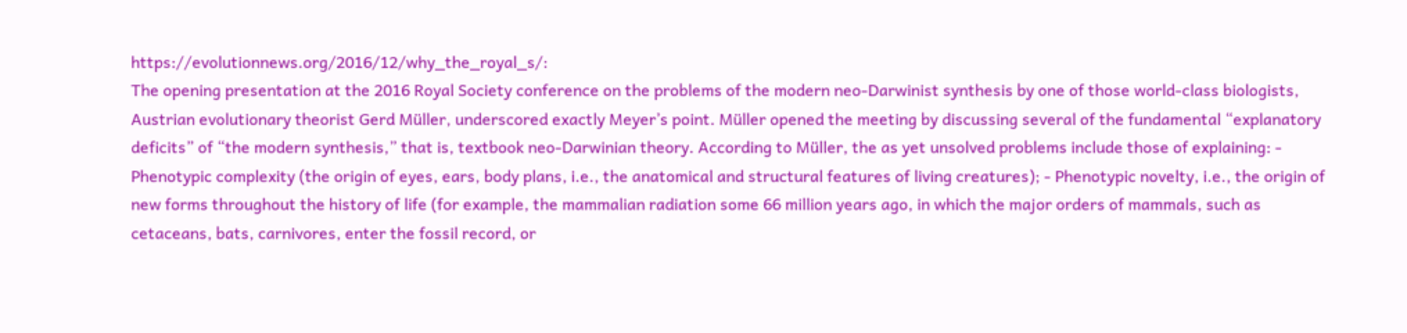https://evolutionnews.org/2016/12/why_the_royal_s/:
The opening presentation at the 2016 Royal Society conference on the problems of the modern neo-Darwinist synthesis by one of those world-class biologists, Austrian evolutionary theorist Gerd Müller, underscored exactly Meyer’s point. Müller opened the meeting by discussing several of the fundamental “explanatory deficits” of “the modern synthesis,” that is, textbook neo-Darwinian theory. According to Müller, the as yet unsolved problems include those of explaining: - Phenotypic complexity (the origin of eyes, ears, body plans, i.e., the anatomical and structural features of living creatures); - Phenotypic novelty, i.e., the origin of new forms throughout the history of life (for example, the mammalian radiation some 66 million years ago, in which the major orders of mammals, such as cetaceans, bats, carnivores, enter the fossil record, or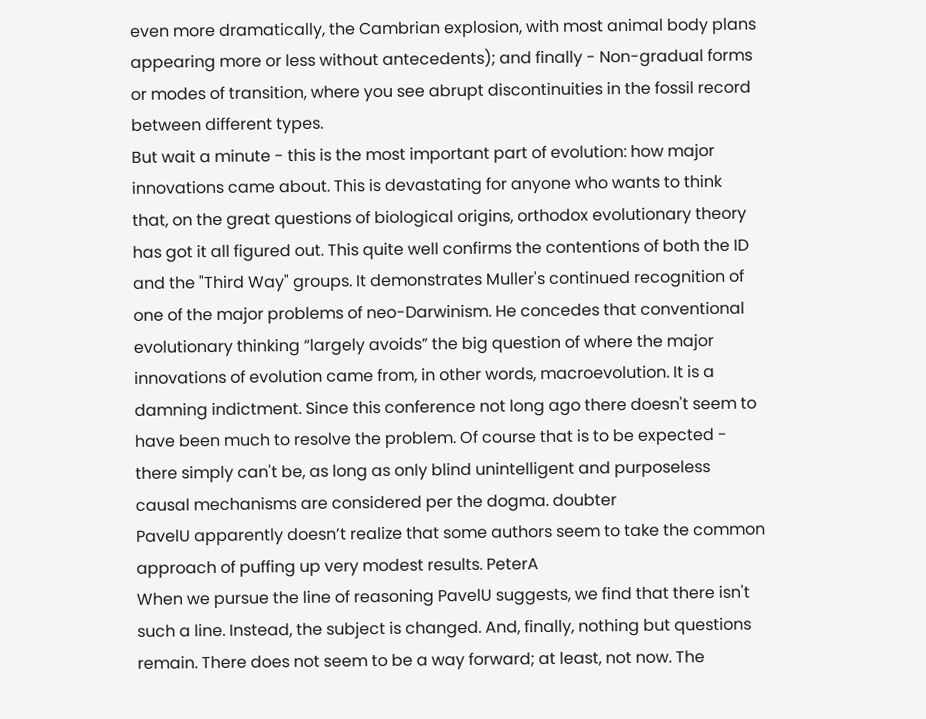even more dramatically, the Cambrian explosion, with most animal body plans appearing more or less without antecedents); and finally - Non-gradual forms or modes of transition, where you see abrupt discontinuities in the fossil record between different types.
But wait a minute - this is the most important part of evolution: how major innovations came about. This is devastating for anyone who wants to think that, on the great questions of biological origins, orthodox evolutionary theory has got it all figured out. This quite well confirms the contentions of both the ID and the "Third Way" groups. It demonstrates Muller's continued recognition of one of the major problems of neo-Darwinism. He concedes that conventional evolutionary thinking “largely avoids” the big question of where the major innovations of evolution came from, in other words, macroevolution. It is a damning indictment. Since this conference not long ago there doesn't seem to have been much to resolve the problem. Of course that is to be expected - there simply can't be, as long as only blind unintelligent and purposeless causal mechanisms are considered per the dogma. doubter
PavelU apparently doesn’t realize that some authors seem to take the common approach of puffing up very modest results. PeterA
When we pursue the line of reasoning PavelU suggests, we find that there isn't such a line. Instead, the subject is changed. And, finally, nothing but questions remain. There does not seem to be a way forward; at least, not now. The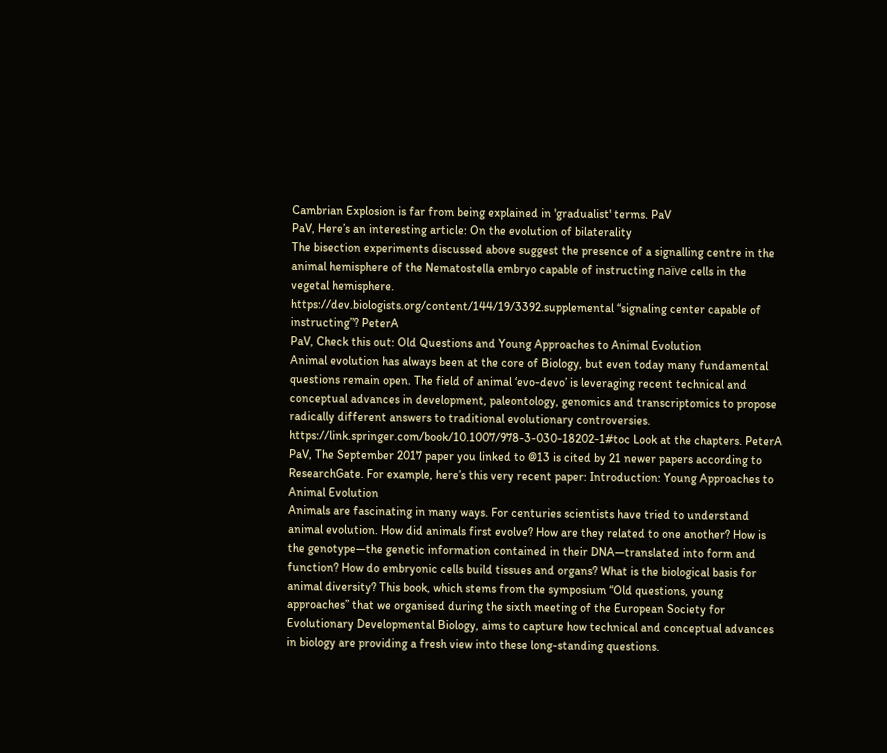Cambrian Explosion is far from being explained in 'gradualist' terms. PaV
PaV, Here’s an interesting article: On the evolution of bilaterality
The bisection experiments discussed above suggest the presence of a signalling centre in the animal hemisphere of the Nematostella embryo capable of instructing naïve cells in the vegetal hemisphere.
https://dev.biologists.org/content/144/19/3392.supplemental “signaling center capable of instructing”? PeterA
PaV, Check this out: Old Questions and Young Approaches to Animal Evolution
Animal evolution has always been at the core of Biology, but even today many fundamental questions remain open. The field of animal ‘evo-devo’ is leveraging recent technical and conceptual advances in development, paleontology, genomics and transcriptomics to propose radically different answers to traditional evolutionary controversies.
https://link.springer.com/book/10.1007/978-3-030-18202-1#toc Look at the chapters. PeterA
PaV, The September 2017 paper you linked to @13 is cited by 21 newer papers according to ResearchGate. For example, here’s this very recent paper: Introduction: Young Approaches to Animal Evolution
Animals are fascinating in many ways. For centuries scientists have tried to understand animal evolution. How did animals first evolve? How are they related to one another? How is the genotype—the genetic information contained in their DNA—translated into form and function? How do embryonic cells build tissues and organs? What is the biological basis for animal diversity? This book, which stems from the symposium “Old questions, young approaches” that we organised during the sixth meeting of the European Society for Evolutionary Developmental Biology, aims to capture how technical and conceptual advances in biology are providing a fresh view into these long-standing questions.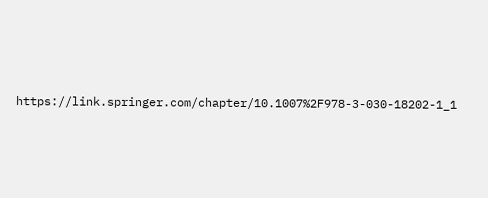https://link.springer.com/chapter/10.1007%2F978-3-030-18202-1_1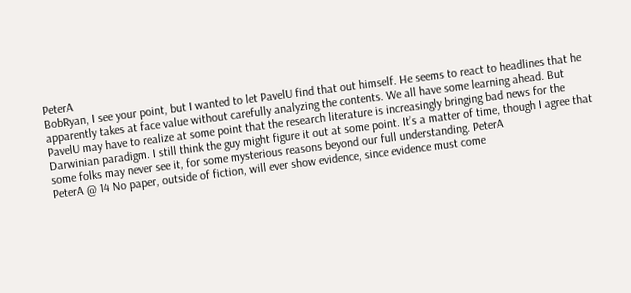PeterA
BobRyan, I see your point, but I wanted to let PavelU find that out himself. He seems to react to headlines that he apparently takes at face value without carefully analyzing the contents. We all have some learning ahead. But PavelU may have to realize at some point that the research literature is increasingly bringing bad news for the Darwinian paradigm. I still think the guy might figure it out at some point. It’s a matter of time, though I agree that some folks may never see it, for some mysterious reasons beyond our full understanding. PeterA
PeterA @ 14 No paper, outside of fiction, will ever show evidence, since evidence must come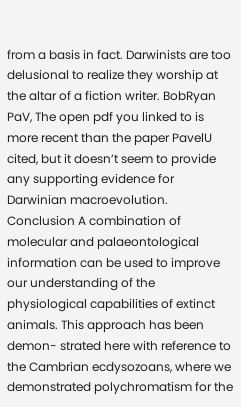from a basis in fact. Darwinists are too delusional to realize they worship at the altar of a fiction writer. BobRyan
PaV, The open pdf you linked to is more recent than the paper PavelU cited, but it doesn’t seem to provide any supporting evidence for Darwinian macroevolution.
Conclusion A combination of molecular and palaeontological information can be used to improve our understanding of the physiological capabilities of extinct animals. This approach has been demon- strated here with reference to the Cambrian ecdysozoans, where we demonstrated polychromatism for the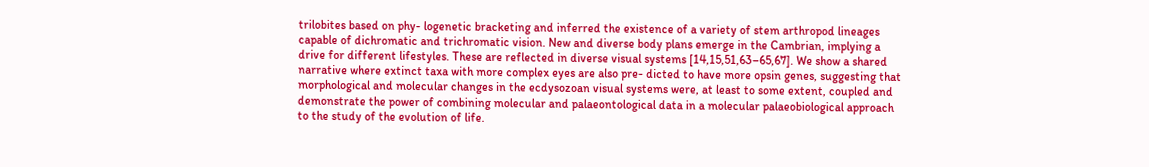trilobites based on phy- logenetic bracketing and inferred the existence of a variety of stem arthropod lineages capable of dichromatic and trichromatic vision. New and diverse body plans emerge in the Cambrian, implying a drive for different lifestyles. These are reflected in diverse visual systems [14,15,51,63–65,67]. We show a shared narrative where extinct taxa with more complex eyes are also pre- dicted to have more opsin genes, suggesting that morphological and molecular changes in the ecdysozoan visual systems were, at least to some extent, coupled and demonstrate the power of combining molecular and palaeontological data in a molecular palaeobiological approach to the study of the evolution of life.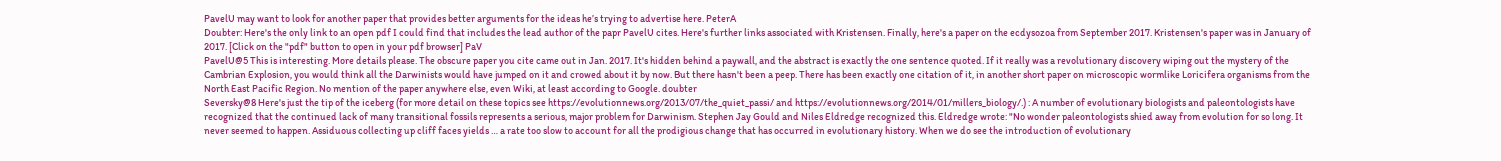PavelU may want to look for another paper that provides better arguments for the ideas he’s trying to advertise here. PeterA
Doubter: Here's the only link to an open pdf I could find that includes the lead author of the papr PavelU cites. Here's further links associated with Kristensen. Finally, here's a paper on the ecdysozoa from September 2017. Kristensen's paper was in January of 2017. [Click on the "pdf" button to open in your pdf browser] PaV
PavelU@5 This is interesting. More details please. The obscure paper you cite came out in Jan. 2017. It's hidden behind a paywall, and the abstract is exactly the one sentence quoted. If it really was a revolutionary discovery wiping out the mystery of the Cambrian Explosion, you would think all the Darwinists would have jumped on it and crowed about it by now. But there hasn't been a peep. There has been exactly one citation of it, in another short paper on microscopic wormlike Loricifera organisms from the North East Pacific Region. No mention of the paper anywhere else, even Wiki, at least according to Google. doubter
Seversky@8 Here's just the tip of the iceberg (for more detail on these topics see https://evolutionnews.org/2013/07/the_quiet_passi/ and https://evolutionnews.org/2014/01/millers_biology/.) : A number of evolutionary biologists and paleontologists have recognized that the continued lack of many transitional fossils represents a serious, major problem for Darwinism. Stephen Jay Gould and Niles Eldredge recognized this. Eldredge wrote: "No wonder paleontologists shied away from evolution for so long. It never seemed to happen. Assiduous collecting up cliff faces yields … a rate too slow to account for all the prodigious change that has occurred in evolutionary history. When we do see the introduction of evolutionary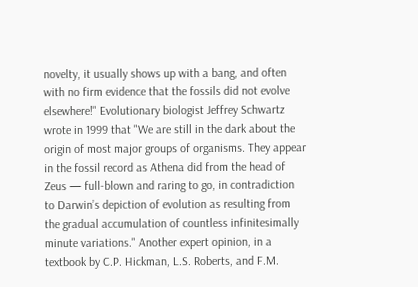novelty, it usually shows up with a bang, and often with no firm evidence that the fossils did not evolve elsewhere!" Evolutionary biologist Jeffrey Schwartz wrote in 1999 that "We are still in the dark about the origin of most major groups of organisms. They appear in the fossil record as Athena did from the head of Zeus — full-blown and raring to go, in contradiction to Darwin’s depiction of evolution as resulting from the gradual accumulation of countless infinitesimally minute variations." Another expert opinion, in a textbook by C.P. Hickman, L.S. Roberts, and F.M.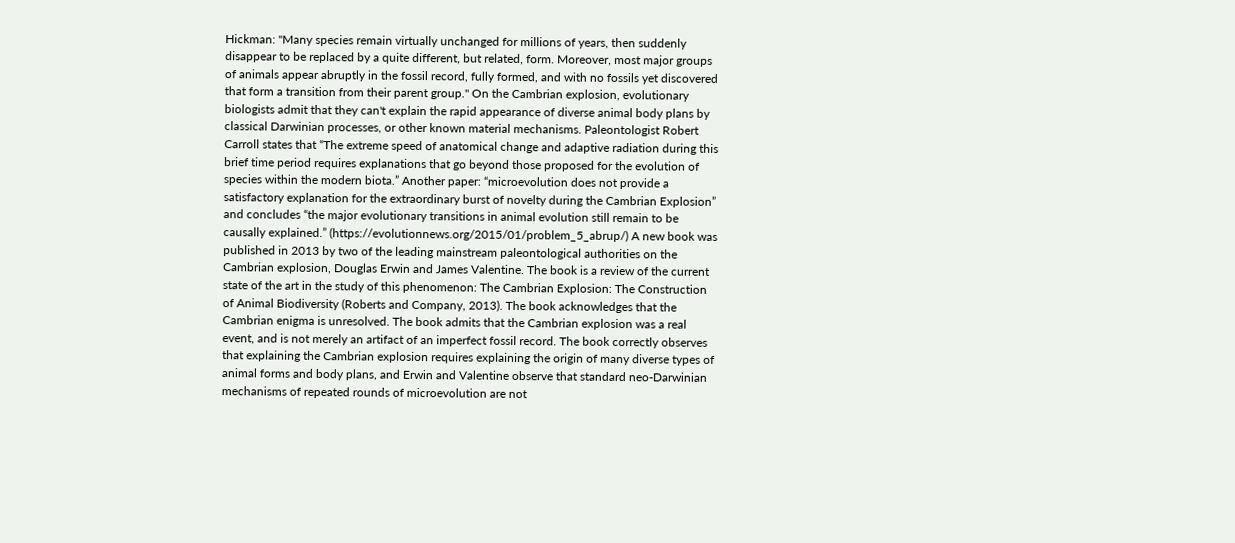Hickman: "Many species remain virtually unchanged for millions of years, then suddenly disappear to be replaced by a quite different, but related, form. Moreover, most major groups of animals appear abruptly in the fossil record, fully formed, and with no fossils yet discovered that form a transition from their parent group." On the Cambrian explosion, evolutionary biologists admit that they can't explain the rapid appearance of diverse animal body plans by classical Darwinian processes, or other known material mechanisms. Paleontologist Robert Carroll states that “The extreme speed of anatomical change and adaptive radiation during this brief time period requires explanations that go beyond those proposed for the evolution of species within the modern biota.” Another paper: “microevolution does not provide a satisfactory explanation for the extraordinary burst of novelty during the Cambrian Explosion” and concludes “the major evolutionary transitions in animal evolution still remain to be causally explained.” (https://evolutionnews.org/2015/01/problem_5_abrup/) A new book was published in 2013 by two of the leading mainstream paleontological authorities on the Cambrian explosion, Douglas Erwin and James Valentine. The book is a review of the current state of the art in the study of this phenomenon: The Cambrian Explosion: The Construction of Animal Biodiversity (Roberts and Company, 2013). The book acknowledges that the Cambrian enigma is unresolved. The book admits that the Cambrian explosion was a real event, and is not merely an artifact of an imperfect fossil record. The book correctly observes that explaining the Cambrian explosion requires explaining the origin of many diverse types of animal forms and body plans, and Erwin and Valentine observe that standard neo-Darwinian mechanisms of repeated rounds of microevolution are not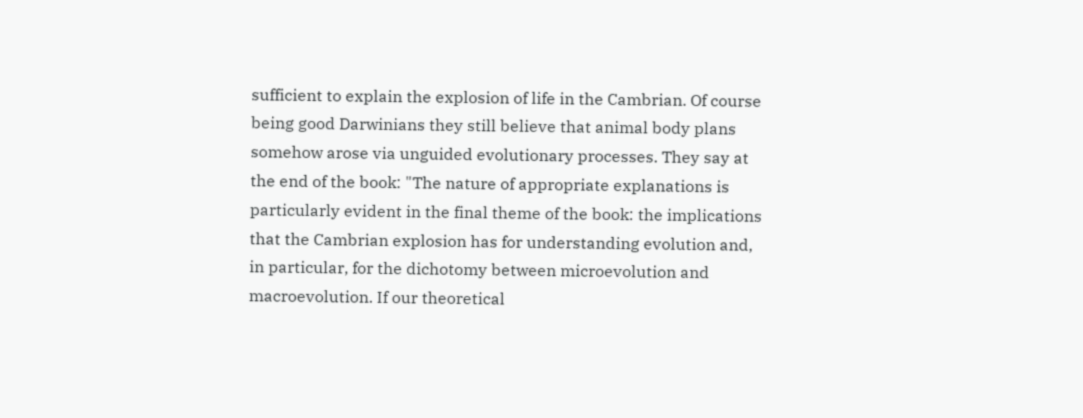sufficient to explain the explosion of life in the Cambrian. Of course being good Darwinians they still believe that animal body plans somehow arose via unguided evolutionary processes. They say at the end of the book: "The nature of appropriate explanations is particularly evident in the final theme of the book: the implications that the Cambrian explosion has for understanding evolution and, in particular, for the dichotomy between microevolution and macroevolution. If our theoretical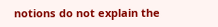notions do not explain the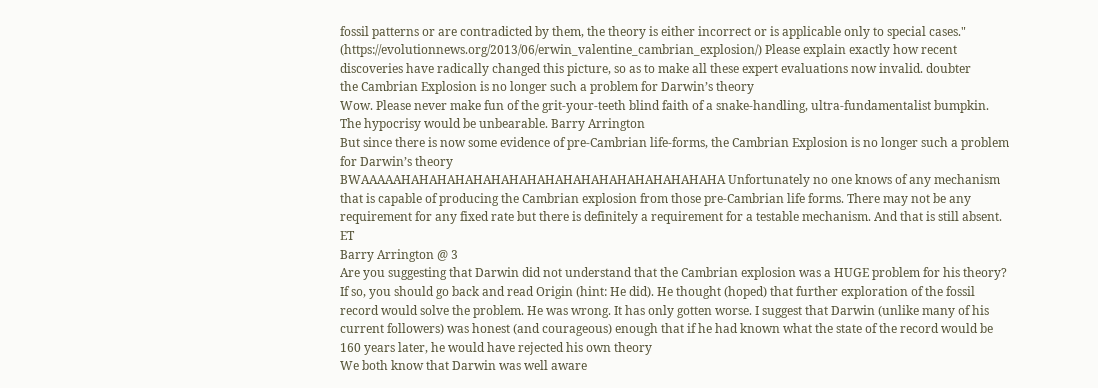fossil patterns or are contradicted by them, the theory is either incorrect or is applicable only to special cases." (https://evolutionnews.org/2013/06/erwin_valentine_cambrian_explosion/) Please explain exactly how recent discoveries have radically changed this picture, so as to make all these expert evaluations now invalid. doubter
the Cambrian Explosion is no longer such a problem for Darwin’s theory
Wow. Please never make fun of the grit-your-teeth blind faith of a snake-handling, ultra-fundamentalist bumpkin. The hypocrisy would be unbearable. Barry Arrington
But since there is now some evidence of pre-Cambrian life-forms, the Cambrian Explosion is no longer such a problem for Darwin’s theory
BWAAAAAHAHAHAHAHAHAHAHAHAHAHAHAHAHAHAHAHAHA Unfortunately no one knows of any mechanism that is capable of producing the Cambrian explosion from those pre-Cambrian life forms. There may not be any requirement for any fixed rate but there is definitely a requirement for a testable mechanism. And that is still absent. ET
Barry Arrington @ 3
Are you suggesting that Darwin did not understand that the Cambrian explosion was a HUGE problem for his theory? If so, you should go back and read Origin (hint: He did). He thought (hoped) that further exploration of the fossil record would solve the problem. He was wrong. It has only gotten worse. I suggest that Darwin (unlike many of his current followers) was honest (and courageous) enough that if he had known what the state of the record would be 160 years later, he would have rejected his own theory
We both know that Darwin was well aware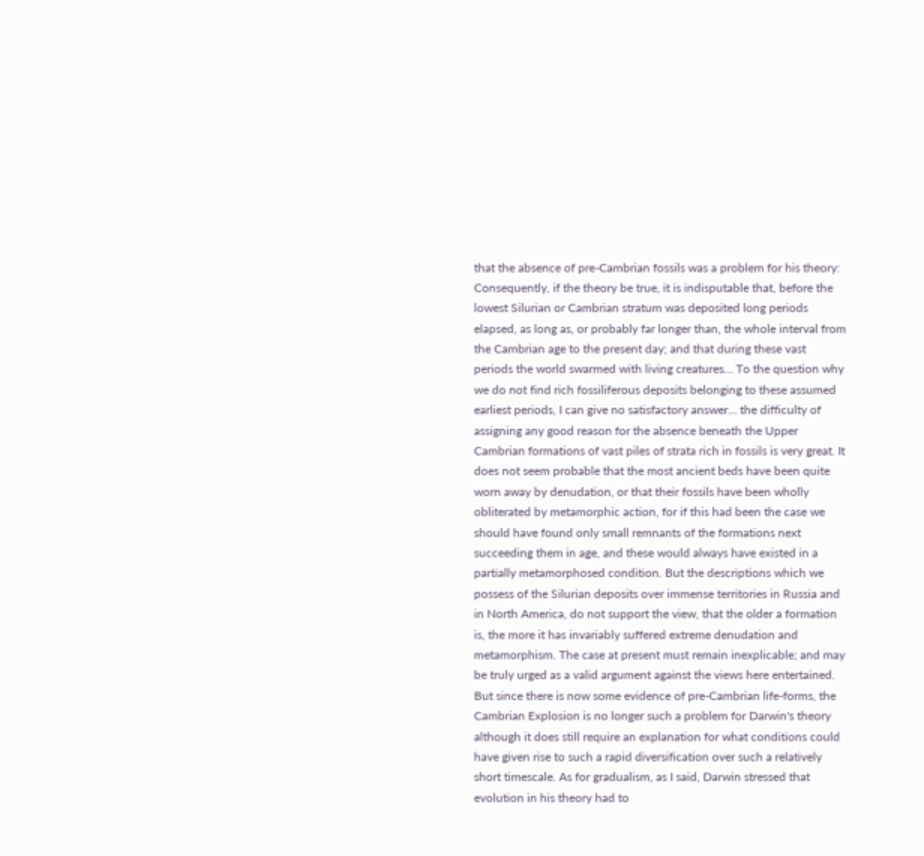that the absence of pre-Cambrian fossils was a problem for his theory:
Consequently, if the theory be true, it is indisputable that, before the lowest Silurian or Cambrian stratum was deposited long periods elapsed, as long as, or probably far longer than, the whole interval from the Cambrian age to the present day; and that during these vast periods the world swarmed with living creatures… To the question why we do not find rich fossiliferous deposits belonging to these assumed earliest periods, I can give no satisfactory answer… the difficulty of assigning any good reason for the absence beneath the Upper Cambrian formations of vast piles of strata rich in fossils is very great. It does not seem probable that the most ancient beds have been quite worn away by denudation, or that their fossils have been wholly obliterated by metamorphic action, for if this had been the case we should have found only small remnants of the formations next succeeding them in age, and these would always have existed in a partially metamorphosed condition. But the descriptions which we possess of the Silurian deposits over immense territories in Russia and in North America, do not support the view, that the older a formation is, the more it has invariably suffered extreme denudation and metamorphism. The case at present must remain inexplicable; and may be truly urged as a valid argument against the views here entertained.
But since there is now some evidence of pre-Cambrian life-forms, the Cambrian Explosion is no longer such a problem for Darwin's theory although it does still require an explanation for what conditions could have given rise to such a rapid diversification over such a relatively short timescale. As for gradualism, as I said, Darwin stressed that evolution in his theory had to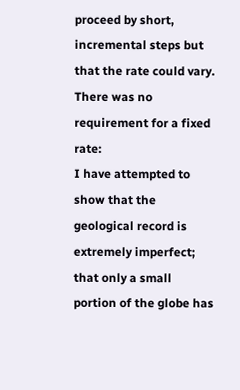proceed by short, incremental steps but that the rate could vary. There was no requirement for a fixed rate:
I have attempted to show that the geological record is extremely imperfect; that only a small portion of the globe has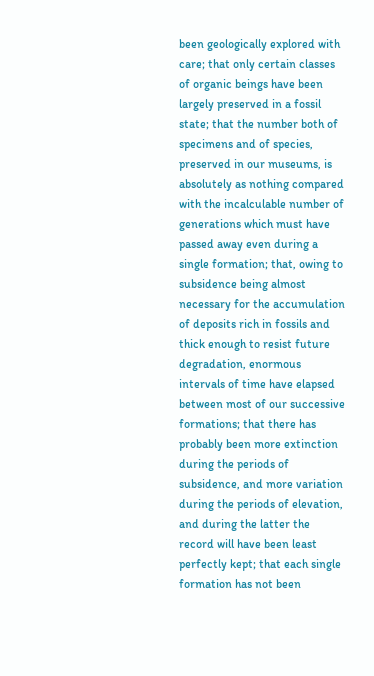been geologically explored with care; that only certain classes of organic beings have been largely preserved in a fossil state; that the number both of specimens and of species, preserved in our museums, is absolutely as nothing compared with the incalculable number of generations which must have passed away even during a single formation; that, owing to subsidence being almost necessary for the accumulation of deposits rich in fossils and thick enough to resist future degradation, enormous intervals of time have elapsed between most of our successive formations; that there has probably been more extinction during the periods of subsidence, and more variation during the periods of elevation, and during the latter the record will have been least perfectly kept; that each single formation has not been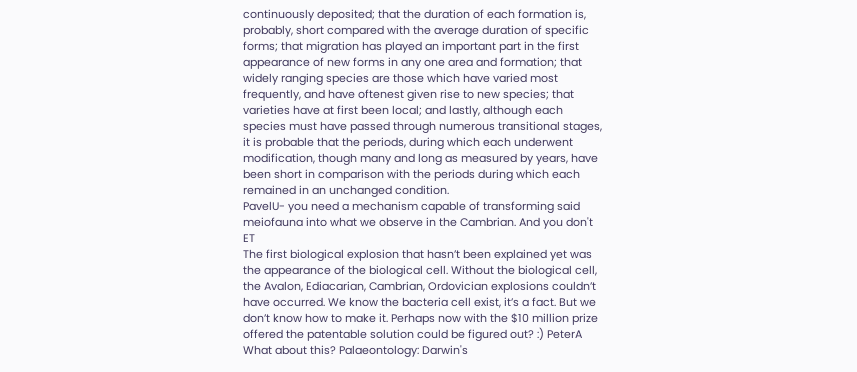continuously deposited; that the duration of each formation is, probably, short compared with the average duration of specific forms; that migration has played an important part in the first appearance of new forms in any one area and formation; that widely ranging species are those which have varied most frequently, and have oftenest given rise to new species; that varieties have at first been local; and lastly, although each species must have passed through numerous transitional stages, it is probable that the periods, during which each underwent modification, though many and long as measured by years, have been short in comparison with the periods during which each remained in an unchanged condition.
PavelU- you need a mechanism capable of transforming said meiofauna into what we observe in the Cambrian. And you don't ET
The first biological explosion that hasn’t been explained yet was the appearance of the biological cell. Without the biological cell, the Avalon, Ediacarian, Cambrian, Ordovician explosions couldn’t have occurred. We know the bacteria cell exist, it’s a fact. But we don’t know how to make it. Perhaps now with the $10 million prize offered the patentable solution could be figured out? :) PeterA
What about this? Palaeontology: Darwin's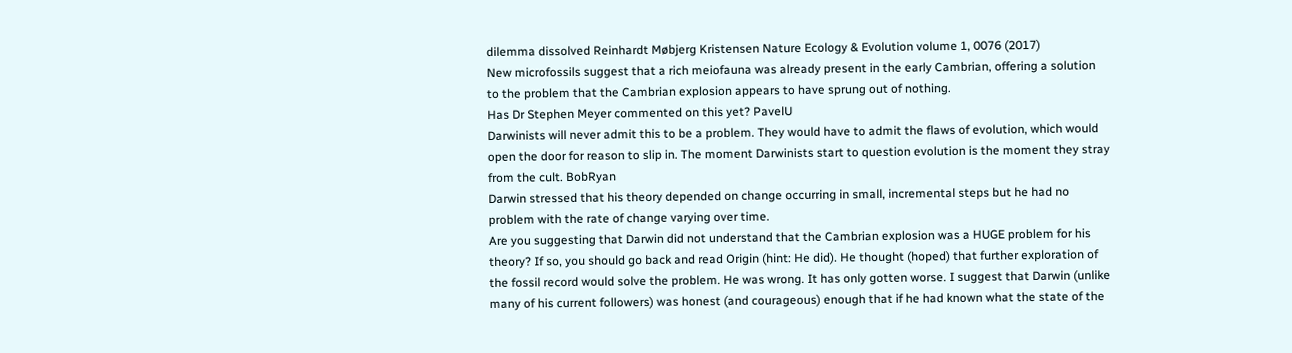dilemma dissolved Reinhardt Møbjerg Kristensen Nature Ecology & Evolution volume 1, 0076 (2017)
New microfossils suggest that a rich meiofauna was already present in the early Cambrian, offering a solution to the problem that the Cambrian explosion appears to have sprung out of nothing.
Has Dr Stephen Meyer commented on this yet? PavelU
Darwinists will never admit this to be a problem. They would have to admit the flaws of evolution, which would open the door for reason to slip in. The moment Darwinists start to question evolution is the moment they stray from the cult. BobRyan
Darwin stressed that his theory depended on change occurring in small, incremental steps but he had no problem with the rate of change varying over time.
Are you suggesting that Darwin did not understand that the Cambrian explosion was a HUGE problem for his theory? If so, you should go back and read Origin (hint: He did). He thought (hoped) that further exploration of the fossil record would solve the problem. He was wrong. It has only gotten worse. I suggest that Darwin (unlike many of his current followers) was honest (and courageous) enough that if he had known what the state of the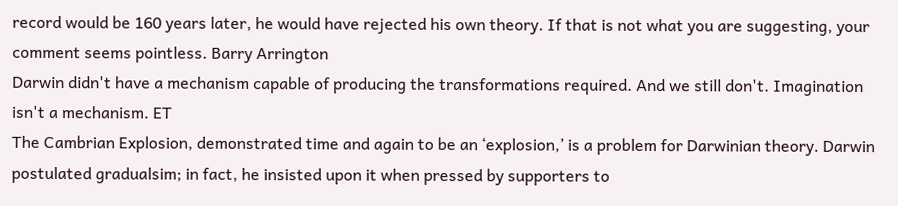record would be 160 years later, he would have rejected his own theory. If that is not what you are suggesting, your comment seems pointless. Barry Arrington
Darwin didn't have a mechanism capable of producing the transformations required. And we still don't. Imagination isn't a mechanism. ET
The Cambrian Explosion, demonstrated time and again to be an ‘explosion,’ is a problem for Darwinian theory. Darwin postulated gradualsim; in fact, he insisted upon it when pressed by supporters to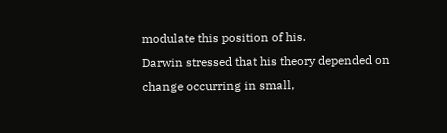modulate this position of his.
Darwin stressed that his theory depended on change occurring in small,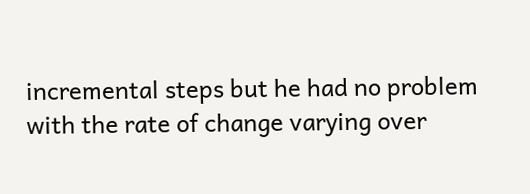incremental steps but he had no problem with the rate of change varying over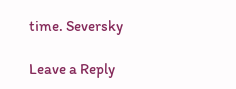time. Seversky

Leave a Reply